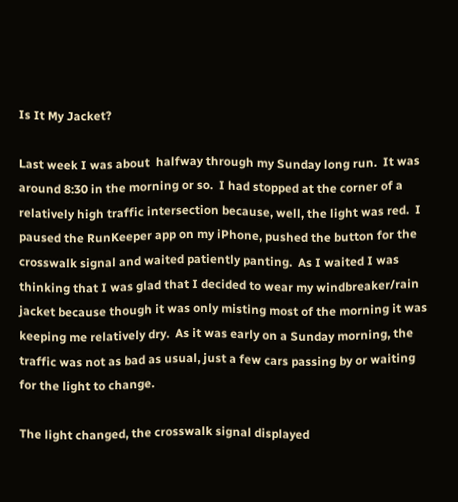Is It My Jacket?

Last week I was about  halfway through my Sunday long run.  It was around 8:30 in the morning or so.  I had stopped at the corner of a relatively high traffic intersection because, well, the light was red.  I paused the RunKeeper app on my iPhone, pushed the button for the crosswalk signal and waited patiently panting.  As I waited I was thinking that I was glad that I decided to wear my windbreaker/rain jacket because though it was only misting most of the morning it was keeping me relatively dry.  As it was early on a Sunday morning, the traffic was not as bad as usual, just a few cars passing by or waiting for the light to change.

The light changed, the crosswalk signal displayed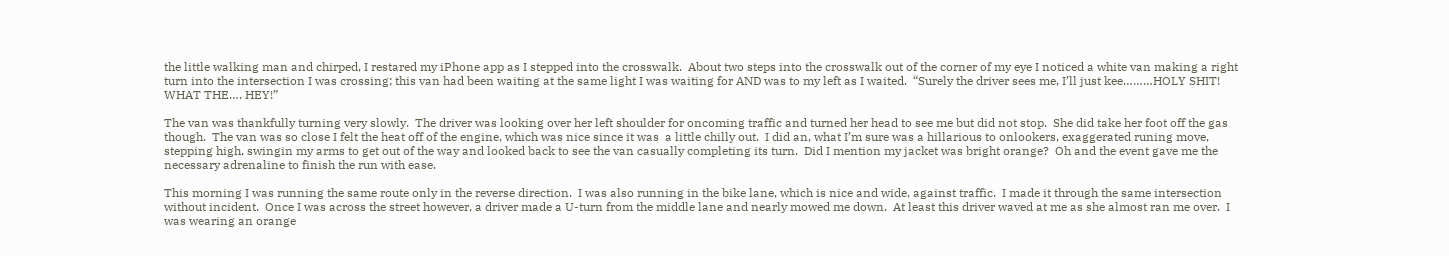the little walking man and chirped, I restared my iPhone app as I stepped into the crosswalk.  About two steps into the crosswalk out of the corner of my eye I noticed a white van making a right turn into the intersection I was crossing; this van had been waiting at the same light I was waiting for AND was to my left as I waited.  “Surely the driver sees me, I’ll just kee………HOLY SHIT!  WHAT THE…. HEY!”

The van was thankfully turning very slowly.  The driver was looking over her left shoulder for oncoming traffic and turned her head to see me but did not stop.  She did take her foot off the gas though.  The van was so close I felt the heat off of the engine, which was nice since it was  a little chilly out.  I did an, what I’m sure was a hillarious to onlookers, exaggerated runing move, stepping high, swingin my arms to get out of the way and looked back to see the van casually completing its turn.  Did I mention my jacket was bright orange?  Oh and the event gave me the necessary adrenaline to finish the run with ease.

This morning I was running the same route only in the reverse direction.  I was also running in the bike lane, which is nice and wide, against traffic.  I made it through the same intersection without incident.  Once I was across the street however, a driver made a U-turn from the middle lane and nearly mowed me down.  At least this driver waved at me as she almost ran me over.  I was wearing an orange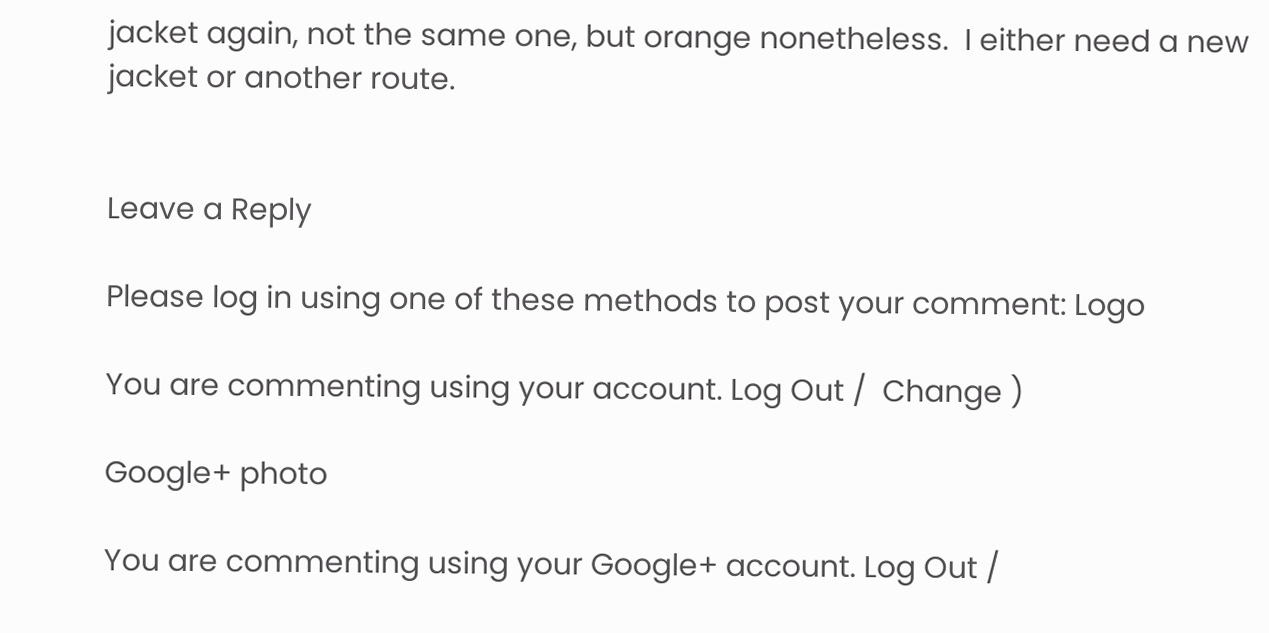jacket again, not the same one, but orange nonetheless.  I either need a new jacket or another route.


Leave a Reply

Please log in using one of these methods to post your comment: Logo

You are commenting using your account. Log Out /  Change )

Google+ photo

You are commenting using your Google+ account. Log Out /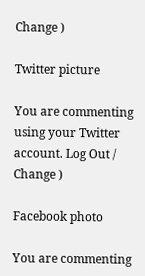Change )

Twitter picture

You are commenting using your Twitter account. Log Out /  Change )

Facebook photo

You are commenting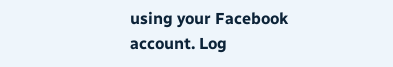using your Facebook account. Log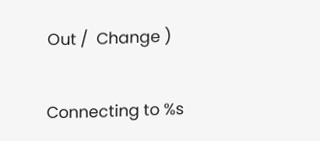Out /  Change )


Connecting to %s